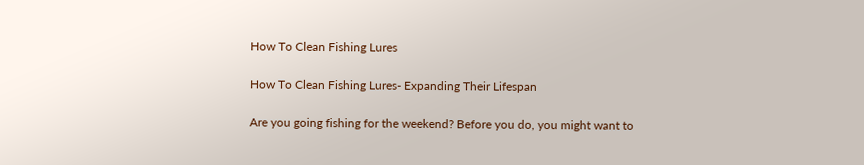How To Clean Fishing Lures

How To Clean Fishing Lures- Expanding Their Lifespan

Are you going fishing for the weekend? Before you do, you might want to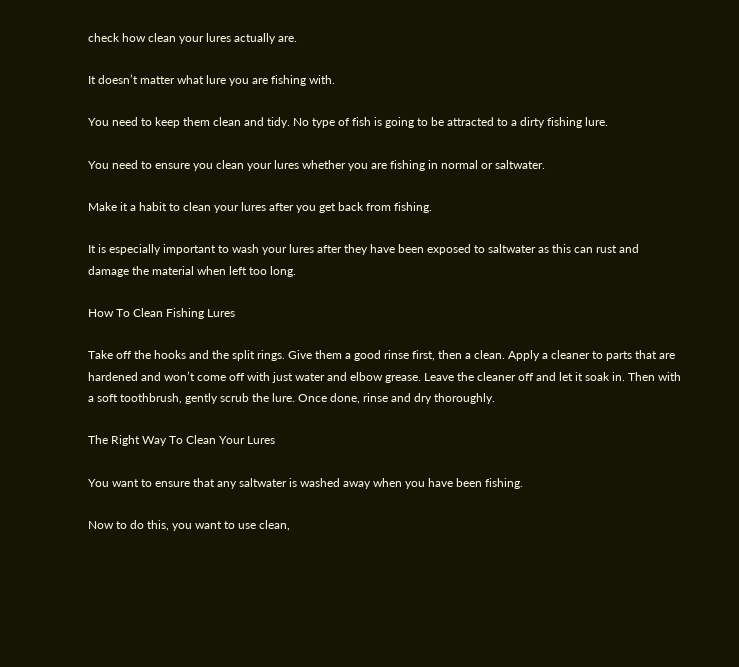check how clean your lures actually are.

It doesn’t matter what lure you are fishing with.

You need to keep them clean and tidy. No type of fish is going to be attracted to a dirty fishing lure.

You need to ensure you clean your lures whether you are fishing in normal or saltwater.

Make it a habit to clean your lures after you get back from fishing.

It is especially important to wash your lures after they have been exposed to saltwater as this can rust and damage the material when left too long.

How To Clean Fishing Lures

Take off the hooks and the split rings. Give them a good rinse first, then a clean. Apply a cleaner to parts that are hardened and won’t come off with just water and elbow grease. Leave the cleaner off and let it soak in. Then with a soft toothbrush, gently scrub the lure. Once done, rinse and dry thoroughly.

The Right Way To Clean Your Lures

You want to ensure that any saltwater is washed away when you have been fishing.

Now to do this, you want to use clean,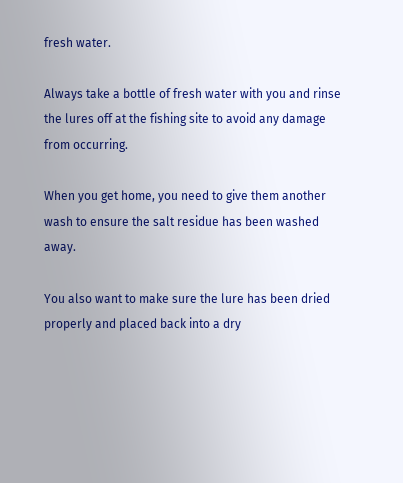fresh water.

Always take a bottle of fresh water with you and rinse the lures off at the fishing site to avoid any damage from occurring.

When you get home, you need to give them another wash to ensure the salt residue has been washed away.

You also want to make sure the lure has been dried properly and placed back into a dry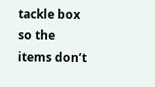tackle box so the items don’t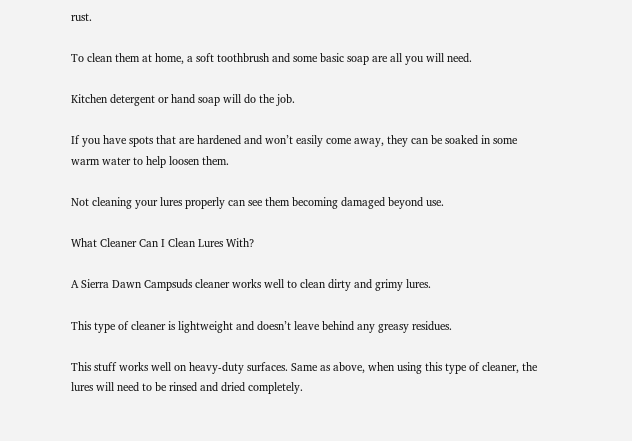rust.

To clean them at home, a soft toothbrush and some basic soap are all you will need.

Kitchen detergent or hand soap will do the job.

If you have spots that are hardened and won’t easily come away, they can be soaked in some warm water to help loosen them.

Not cleaning your lures properly can see them becoming damaged beyond use.

What Cleaner Can I Clean Lures With?

A Sierra Dawn Campsuds cleaner works well to clean dirty and grimy lures.

This type of cleaner is lightweight and doesn’t leave behind any greasy residues.

This stuff works well on heavy-duty surfaces. Same as above, when using this type of cleaner, the lures will need to be rinsed and dried completely.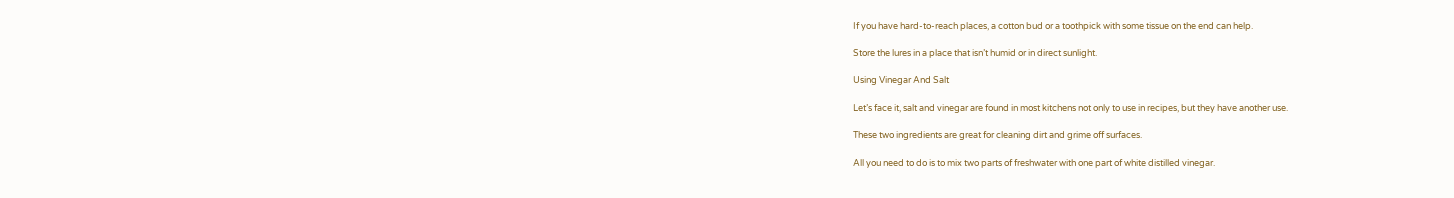If you have hard-to-reach places, a cotton bud or a toothpick with some tissue on the end can help.

Store the lures in a place that isn’t humid or in direct sunlight.

Using Vinegar And Salt

Let’s face it, salt and vinegar are found in most kitchens not only to use in recipes, but they have another use.

These two ingredients are great for cleaning dirt and grime off surfaces.

All you need to do is to mix two parts of freshwater with one part of white distilled vinegar.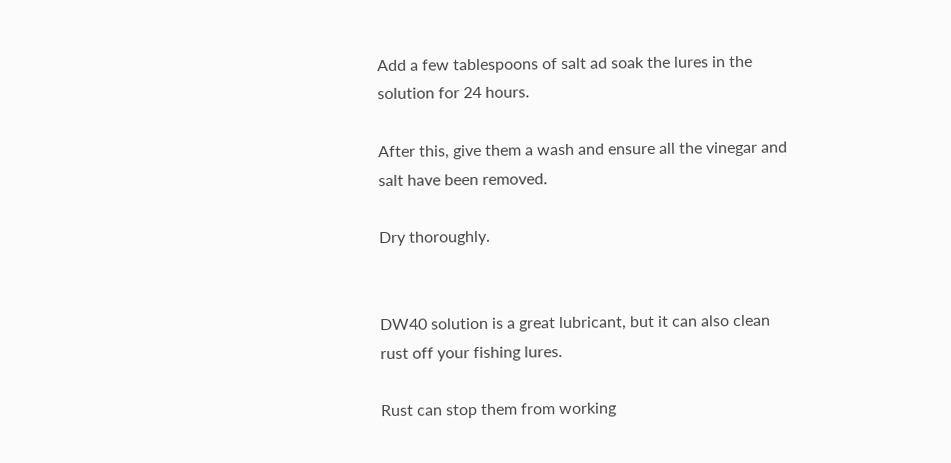Add a few tablespoons of salt ad soak the lures in the solution for 24 hours.

After this, give them a wash and ensure all the vinegar and salt have been removed.

Dry thoroughly.


DW40 solution is a great lubricant, but it can also clean rust off your fishing lures.

Rust can stop them from working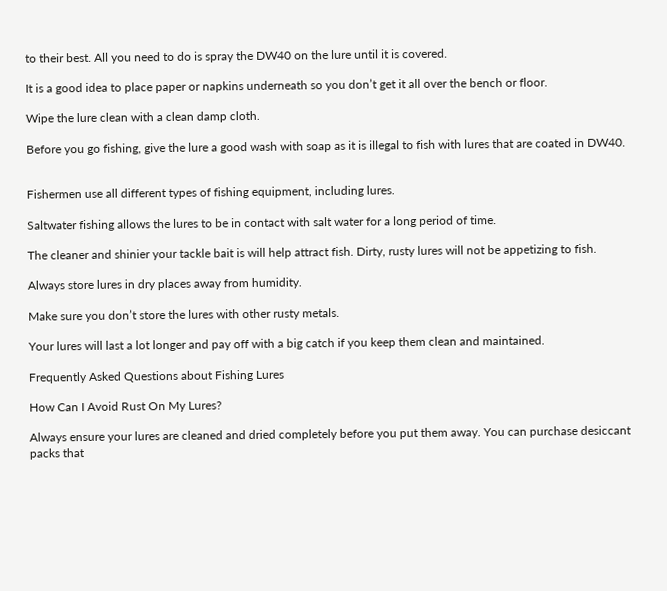to their best. All you need to do is spray the DW40 on the lure until it is covered.

It is a good idea to place paper or napkins underneath so you don’t get it all over the bench or floor.

Wipe the lure clean with a clean damp cloth.

Before you go fishing, give the lure a good wash with soap as it is illegal to fish with lures that are coated in DW40.


Fishermen use all different types of fishing equipment, including lures.

Saltwater fishing allows the lures to be in contact with salt water for a long period of time.

The cleaner and shinier your tackle bait is will help attract fish. Dirty, rusty lures will not be appetizing to fish.

Always store lures in dry places away from humidity.

Make sure you don’t store the lures with other rusty metals.

Your lures will last a lot longer and pay off with a big catch if you keep them clean and maintained.

Frequently Asked Questions about Fishing Lures

How Can I Avoid Rust On My Lures?

Always ensure your lures are cleaned and dried completely before you put them away. You can purchase desiccant packs that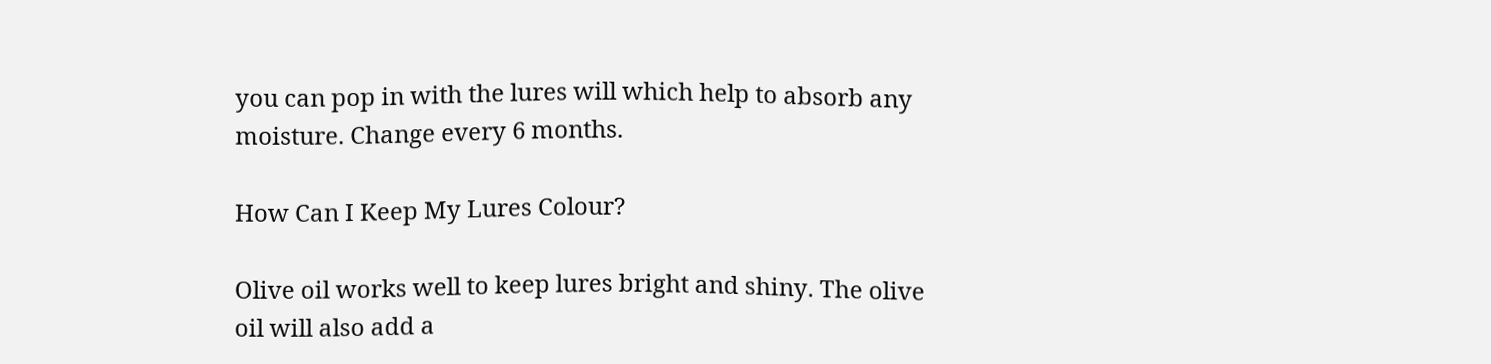you can pop in with the lures will which help to absorb any moisture. Change every 6 months.

How Can I Keep My Lures Colour?

Olive oil works well to keep lures bright and shiny. The olive oil will also add a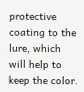protective coating to the lure, which will help to keep the color.